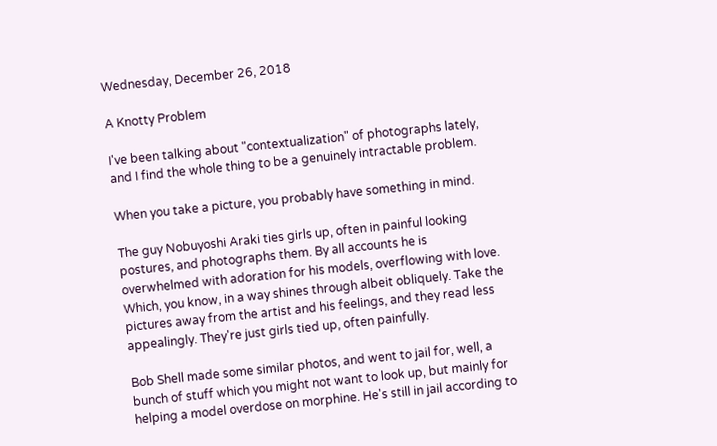Wednesday, December 26, 2018

A Knotty Problem

I've been talking about "contextualization" of photographs lately, and I find the whole thing to be a genuinely intractable problem.

When you take a picture, you probably have something in mind.

The guy Nobuyoshi Araki ties girls up, often in painful looking postures, and photographs them. By all accounts he is overwhelmed with adoration for his models, overflowing with love. Which, you know, in a way shines through albeit obliquely. Take the pictures away from the artist and his feelings, and they read less appealingly. They're just girls tied up, often painfully.

Bob Shell made some similar photos, and went to jail for, well, a bunch of stuff which you might not want to look up, but mainly for helping a model overdose on morphine. He's still in jail according to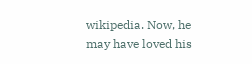wikipedia. Now, he may have loved his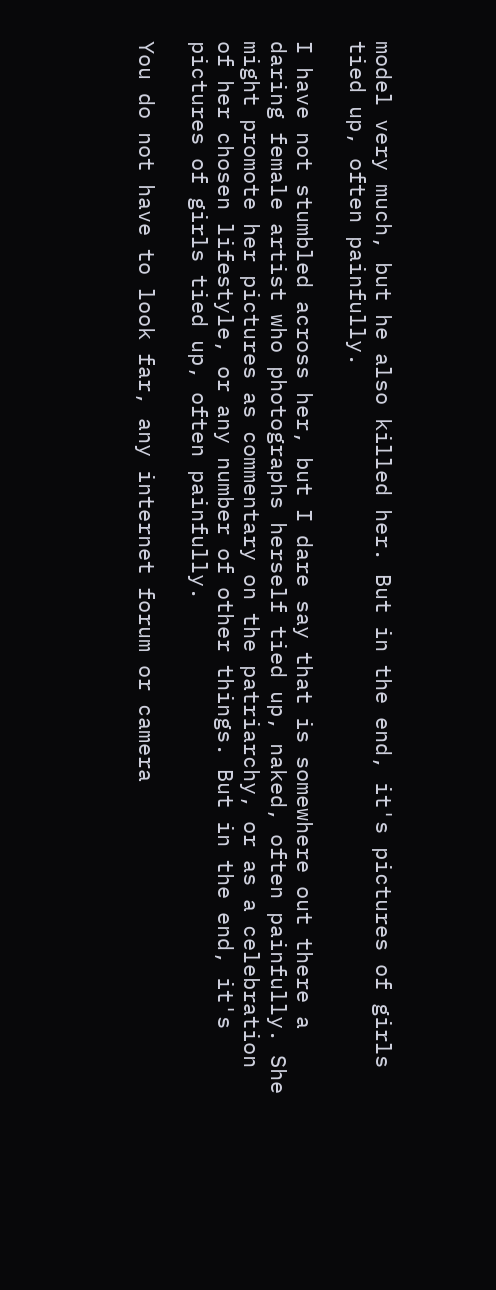model very much, but he also killed her. But in the end, it's pictures of girls tied up, often painfully.

I have not stumbled across her, but I dare say that is somewhere out there a daring female artist who photographs herself tied up, naked, often painfully. She might promote her pictures as commentary on the patriarchy, or as a celebration of her chosen lifestyle, or any number of other things. But in the end, it's pictures of girls tied up, often painfully.

You do not have to look far, any internet forum or camera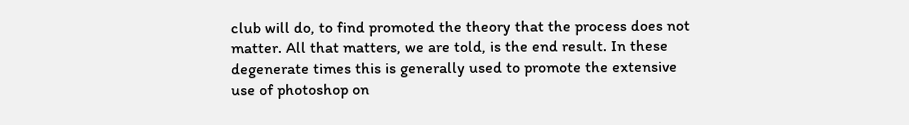club will do, to find promoted the theory that the process does not matter. All that matters, we are told, is the end result. In these degenerate times this is generally used to promote the extensive use of photoshop on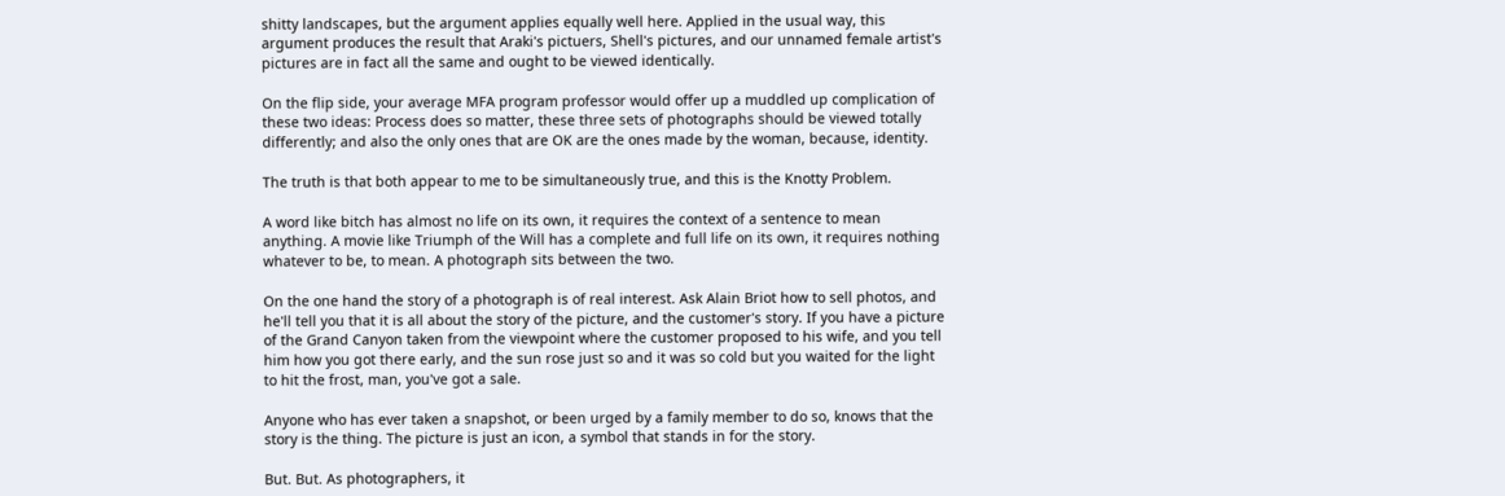shitty landscapes, but the argument applies equally well here. Applied in the usual way, this argument produces the result that Araki's pictuers, Shell's pictures, and our unnamed female artist's pictures are in fact all the same and ought to be viewed identically.

On the flip side, your average MFA program professor would offer up a muddled up complication of these two ideas: Process does so matter, these three sets of photographs should be viewed totally differently; and also the only ones that are OK are the ones made by the woman, because, identity.

The truth is that both appear to me to be simultaneously true, and this is the Knotty Problem.

A word like bitch has almost no life on its own, it requires the context of a sentence to mean anything. A movie like Triumph of the Will has a complete and full life on its own, it requires nothing whatever to be, to mean. A photograph sits between the two.

On the one hand the story of a photograph is of real interest. Ask Alain Briot how to sell photos, and he'll tell you that it is all about the story of the picture, and the customer's story. If you have a picture of the Grand Canyon taken from the viewpoint where the customer proposed to his wife, and you tell him how you got there early, and the sun rose just so and it was so cold but you waited for the light to hit the frost, man, you've got a sale.

Anyone who has ever taken a snapshot, or been urged by a family member to do so, knows that the story is the thing. The picture is just an icon, a symbol that stands in for the story.

But. But. As photographers, it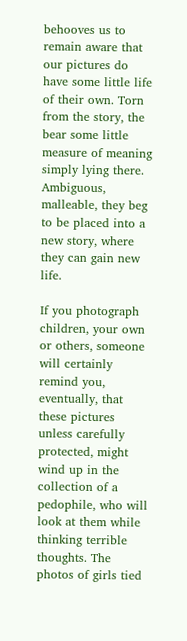behooves us to remain aware that our pictures do have some little life of their own. Torn from the story, the bear some little measure of meaning simply lying there. Ambiguous, malleable, they beg to be placed into a new story, where they can gain new life.

If you photograph children, your own or others, someone will certainly remind you, eventually, that these pictures unless carefully protected, might wind up in the collection of a pedophile, who will look at them while thinking terrible thoughts. The photos of girls tied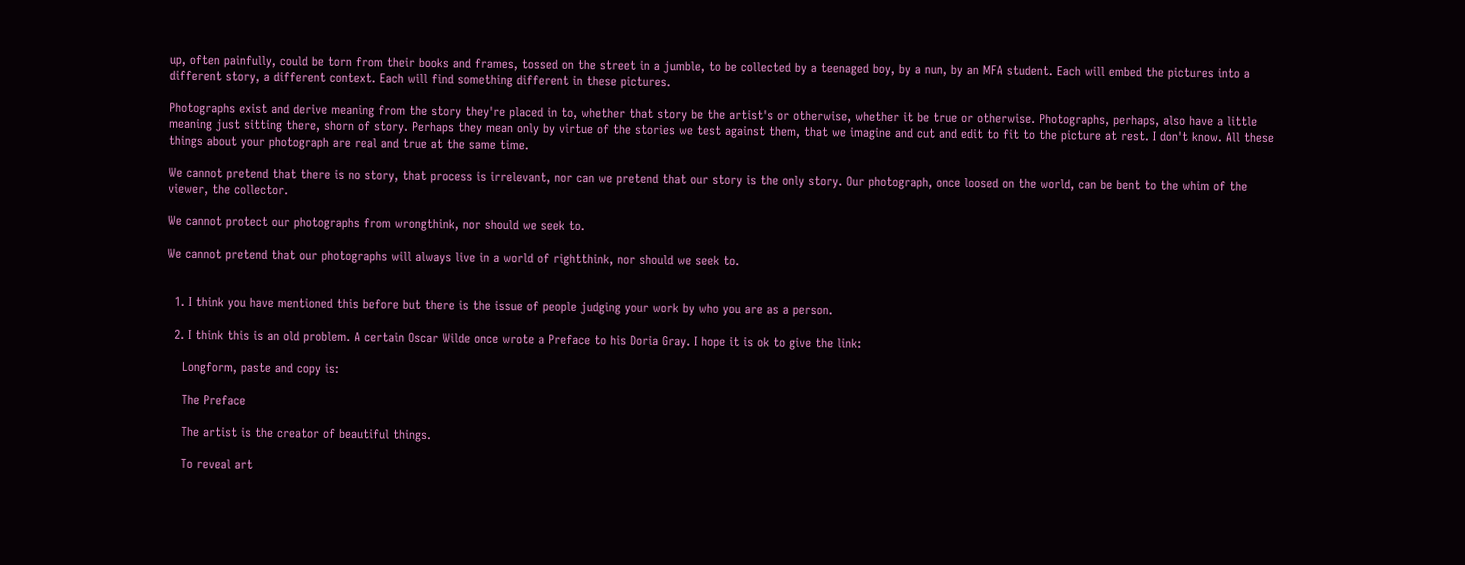up, often painfully, could be torn from their books and frames, tossed on the street in a jumble, to be collected by a teenaged boy, by a nun, by an MFA student. Each will embed the pictures into a different story, a different context. Each will find something different in these pictures.

Photographs exist and derive meaning from the story they're placed in to, whether that story be the artist's or otherwise, whether it be true or otherwise. Photographs, perhaps, also have a little meaning just sitting there, shorn of story. Perhaps they mean only by virtue of the stories we test against them, that we imagine and cut and edit to fit to the picture at rest. I don't know. All these things about your photograph are real and true at the same time.

We cannot pretend that there is no story, that process is irrelevant, nor can we pretend that our story is the only story. Our photograph, once loosed on the world, can be bent to the whim of the viewer, the collector.

We cannot protect our photographs from wrongthink, nor should we seek to.

We cannot pretend that our photographs will always live in a world of rightthink, nor should we seek to.


  1. I think you have mentioned this before but there is the issue of people judging your work by who you are as a person.

  2. I think this is an old problem. A certain Oscar Wilde once wrote a Preface to his Doria Gray. I hope it is ok to give the link:

    Longform, paste and copy is:

    The Preface

    The artist is the creator of beautiful things.

    To reveal art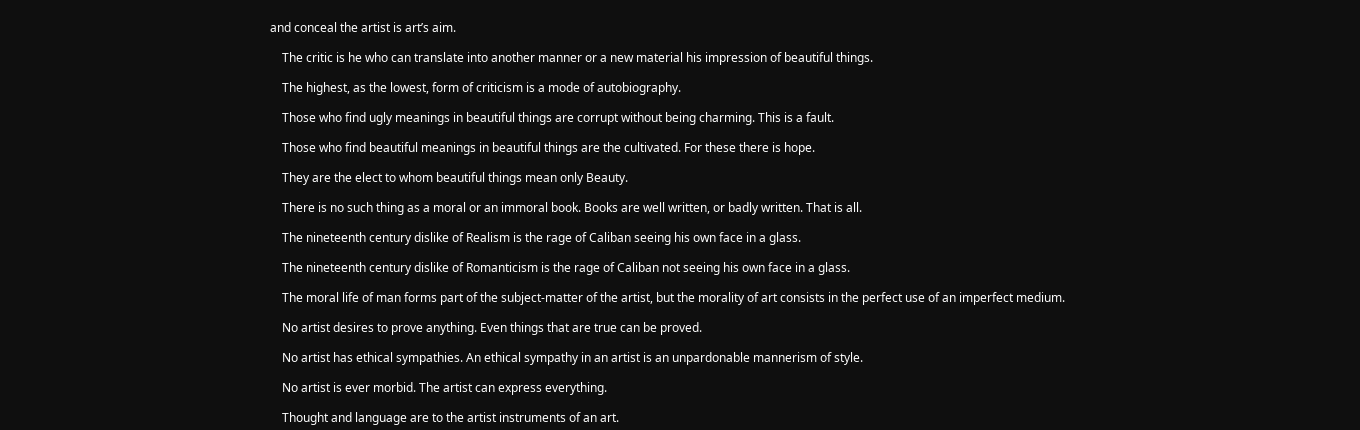and conceal the artist is art’s aim.

    The critic is he who can translate into another manner or a new material his impression of beautiful things.

    The highest, as the lowest, form of criticism is a mode of autobiography.

    Those who find ugly meanings in beautiful things are corrupt without being charming. This is a fault.

    Those who find beautiful meanings in beautiful things are the cultivated. For these there is hope.

    They are the elect to whom beautiful things mean only Beauty.

    There is no such thing as a moral or an immoral book. Books are well written, or badly written. That is all.

    The nineteenth century dislike of Realism is the rage of Caliban seeing his own face in a glass.

    The nineteenth century dislike of Romanticism is the rage of Caliban not seeing his own face in a glass.

    The moral life of man forms part of the subject-matter of the artist, but the morality of art consists in the perfect use of an imperfect medium.

    No artist desires to prove anything. Even things that are true can be proved.

    No artist has ethical sympathies. An ethical sympathy in an artist is an unpardonable mannerism of style.

    No artist is ever morbid. The artist can express everything.

    Thought and language are to the artist instruments of an art.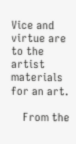Vice and virtue are to the artist materials for an art.

    From the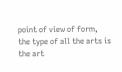point of view of form, the type of all the arts is the art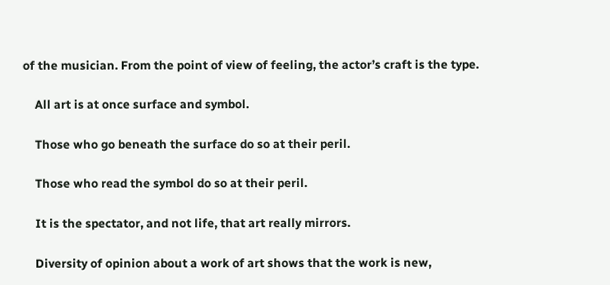of the musician. From the point of view of feeling, the actor’s craft is the type.

    All art is at once surface and symbol.

    Those who go beneath the surface do so at their peril.

    Those who read the symbol do so at their peril.

    It is the spectator, and not life, that art really mirrors.

    Diversity of opinion about a work of art shows that the work is new,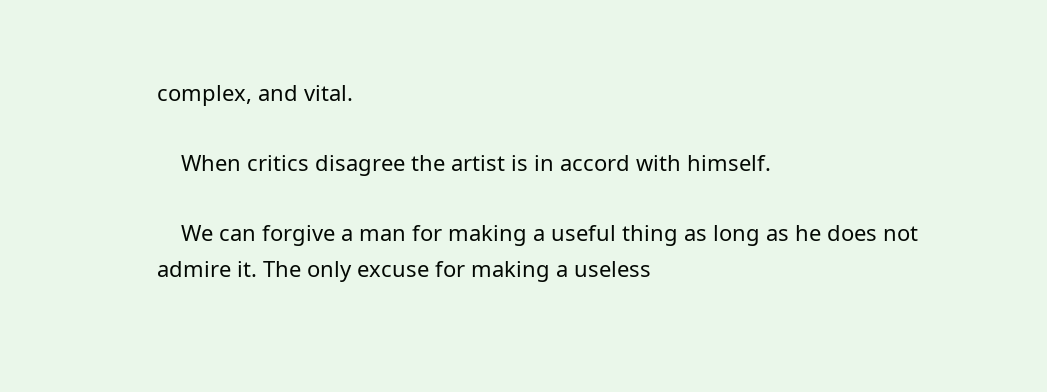complex, and vital.

    When critics disagree the artist is in accord with himself.

    We can forgive a man for making a useful thing as long as he does not admire it. The only excuse for making a useless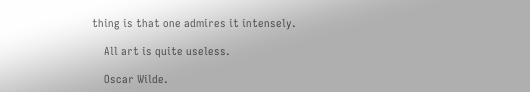thing is that one admires it intensely.

    All art is quite useless.

    Oscar Wilde.